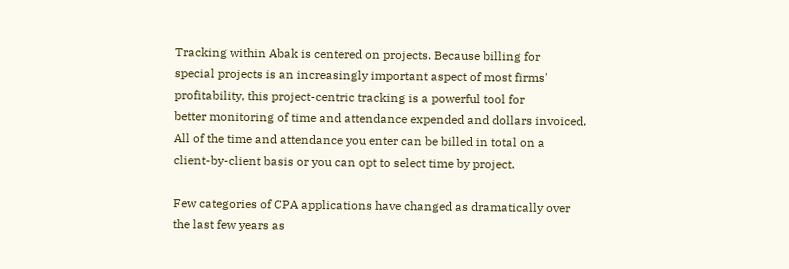Tracking within Abak is centered on projects. Because billing for
special projects is an increasingly important aspect of most firms'
profitability, this project-centric tracking is a powerful tool for
better monitoring of time and attendance expended and dollars invoiced.
All of the time and attendance you enter can be billed in total on a
client-by-client basis or you can opt to select time by project.

Few categories of CPA applications have changed as dramatically over
the last few years as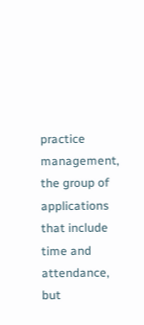practice management, the group of applications
that include time and attendance, but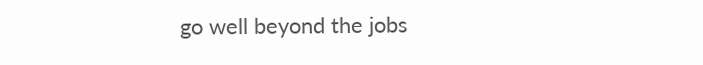go well beyond the jobs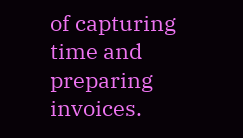of capturing
time and preparing invoices.